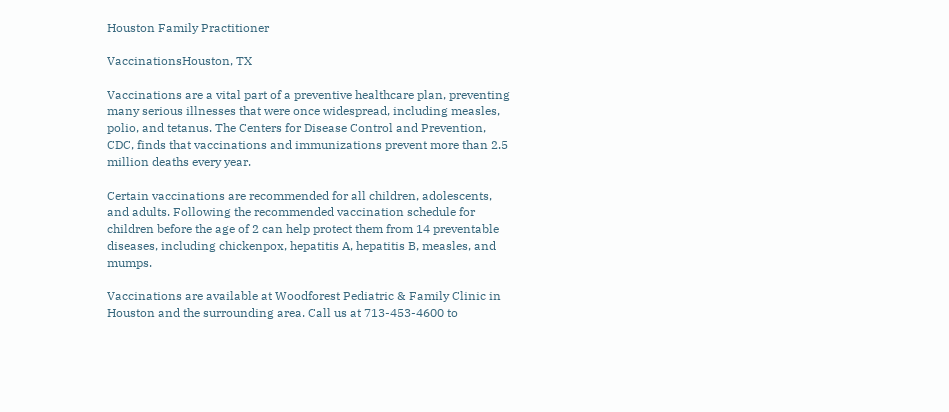Houston Family Practitioner

VaccinationsHouston, TX

Vaccinations are a vital part of a preventive healthcare plan, preventing many serious illnesses that were once widespread, including measles, polio, and tetanus. The Centers for Disease Control and Prevention, CDC, finds that vaccinations and immunizations prevent more than 2.5 million deaths every year.

Certain vaccinations are recommended for all children, adolescents, and adults. Following the recommended vaccination schedule for children before the age of 2 can help protect them from 14 preventable diseases, including chickenpox, hepatitis A, hepatitis B, measles, and mumps.

Vaccinations are available at Woodforest Pediatric & Family Clinic in Houston and the surrounding area. Call us at 713-453-4600 to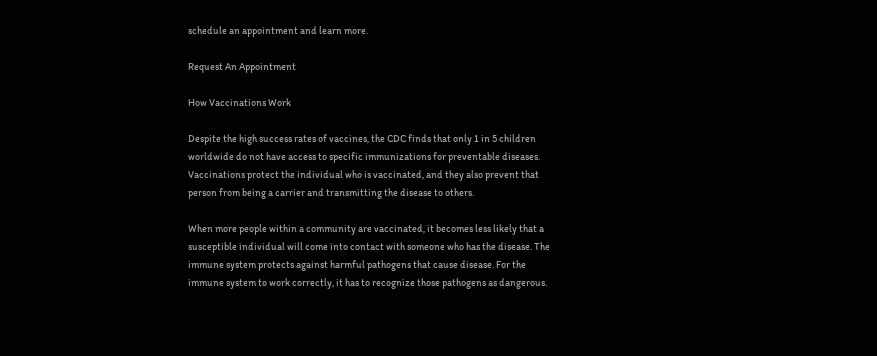schedule an appointment and learn more.

Request An Appointment

How Vaccinations Work

Despite the high success rates of vaccines, the CDC finds that only 1 in 5 children worldwide do not have access to specific immunizations for preventable diseases. Vaccinations protect the individual who is vaccinated, and they also prevent that person from being a carrier and transmitting the disease to others.

When more people within a community are vaccinated, it becomes less likely that a susceptible individual will come into contact with someone who has the disease. The immune system protects against harmful pathogens that cause disease. For the immune system to work correctly, it has to recognize those pathogens as dangerous.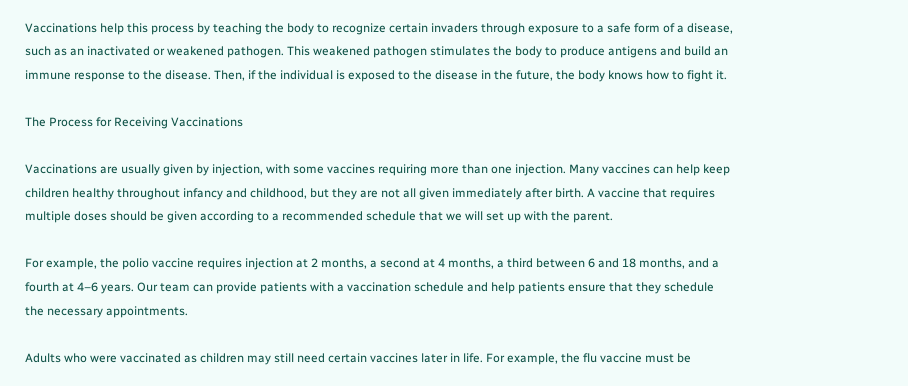Vaccinations help this process by teaching the body to recognize certain invaders through exposure to a safe form of a disease, such as an inactivated or weakened pathogen. This weakened pathogen stimulates the body to produce antigens and build an immune response to the disease. Then, if the individual is exposed to the disease in the future, the body knows how to fight it.

The Process for Receiving Vaccinations

Vaccinations are usually given by injection, with some vaccines requiring more than one injection. Many vaccines can help keep children healthy throughout infancy and childhood, but they are not all given immediately after birth. A vaccine that requires multiple doses should be given according to a recommended schedule that we will set up with the parent.

For example, the polio vaccine requires injection at 2 months, a second at 4 months, a third between 6 and 18 months, and a fourth at 4–6 years. Our team can provide patients with a vaccination schedule and help patients ensure that they schedule the necessary appointments.

Adults who were vaccinated as children may still need certain vaccines later in life. For example, the flu vaccine must be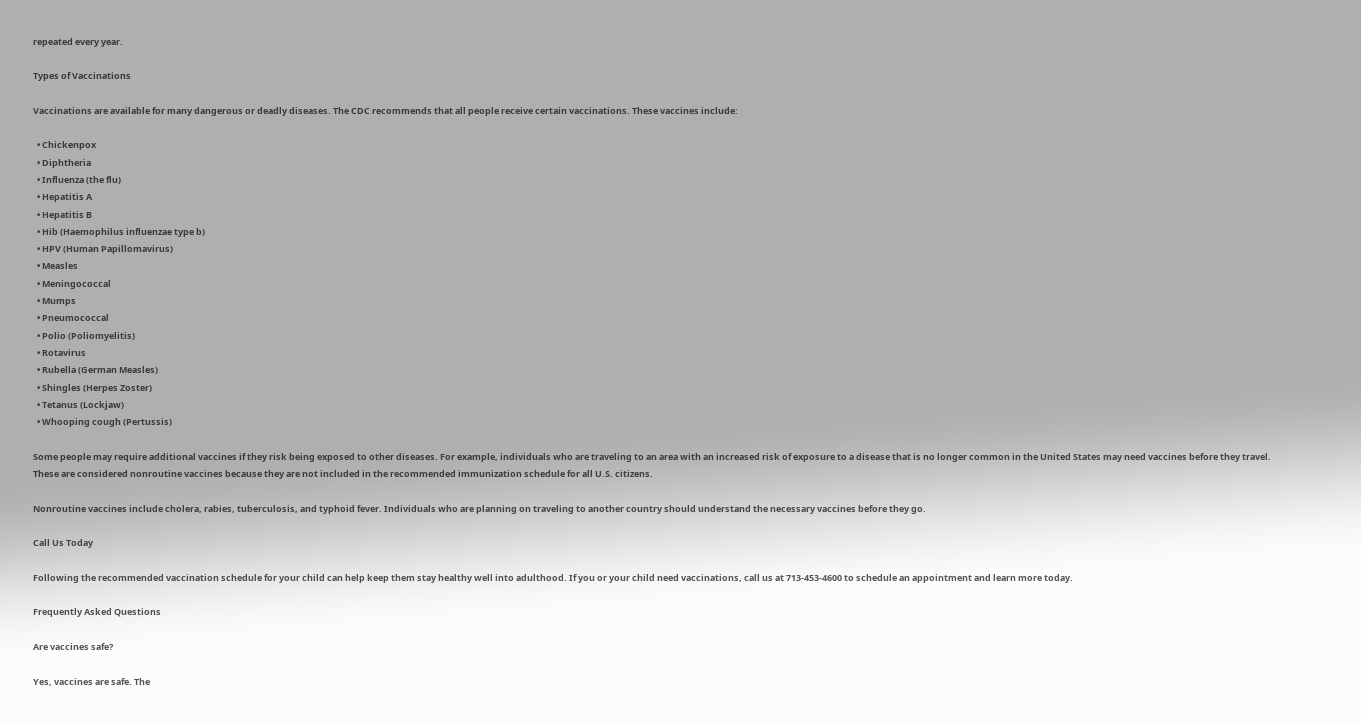repeated every year.

Types of Vaccinations

Vaccinations are available for many dangerous or deadly diseases. The CDC recommends that all people receive certain vaccinations. These vaccines include:

  • Chickenpox
  • Diphtheria
  • Influenza (the flu)
  • Hepatitis A
  • Hepatitis B
  • Hib (Haemophilus influenzae type b)
  • HPV (Human Papillomavirus)
  • Measles
  • Meningococcal
  • Mumps
  • Pneumococcal
  • Polio (Poliomyelitis)
  • Rotavirus
  • Rubella (German Measles)
  • Shingles (Herpes Zoster)
  • Tetanus (Lockjaw)
  • Whooping cough (Pertussis)

Some people may require additional vaccines if they risk being exposed to other diseases. For example, individuals who are traveling to an area with an increased risk of exposure to a disease that is no longer common in the United States may need vaccines before they travel. These are considered nonroutine vaccines because they are not included in the recommended immunization schedule for all U.S. citizens.

Nonroutine vaccines include cholera, rabies, tuberculosis, and typhoid fever. Individuals who are planning on traveling to another country should understand the necessary vaccines before they go.

Call Us Today

Following the recommended vaccination schedule for your child can help keep them stay healthy well into adulthood. If you or your child need vaccinations, call us at 713-453-4600 to schedule an appointment and learn more today.

Frequently Asked Questions

Are vaccines safe?

Yes, vaccines are safe. The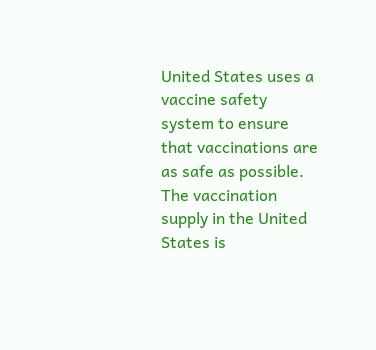United States uses a vaccine safety system to ensure that vaccinations are as safe as possible. The vaccination supply in the United States is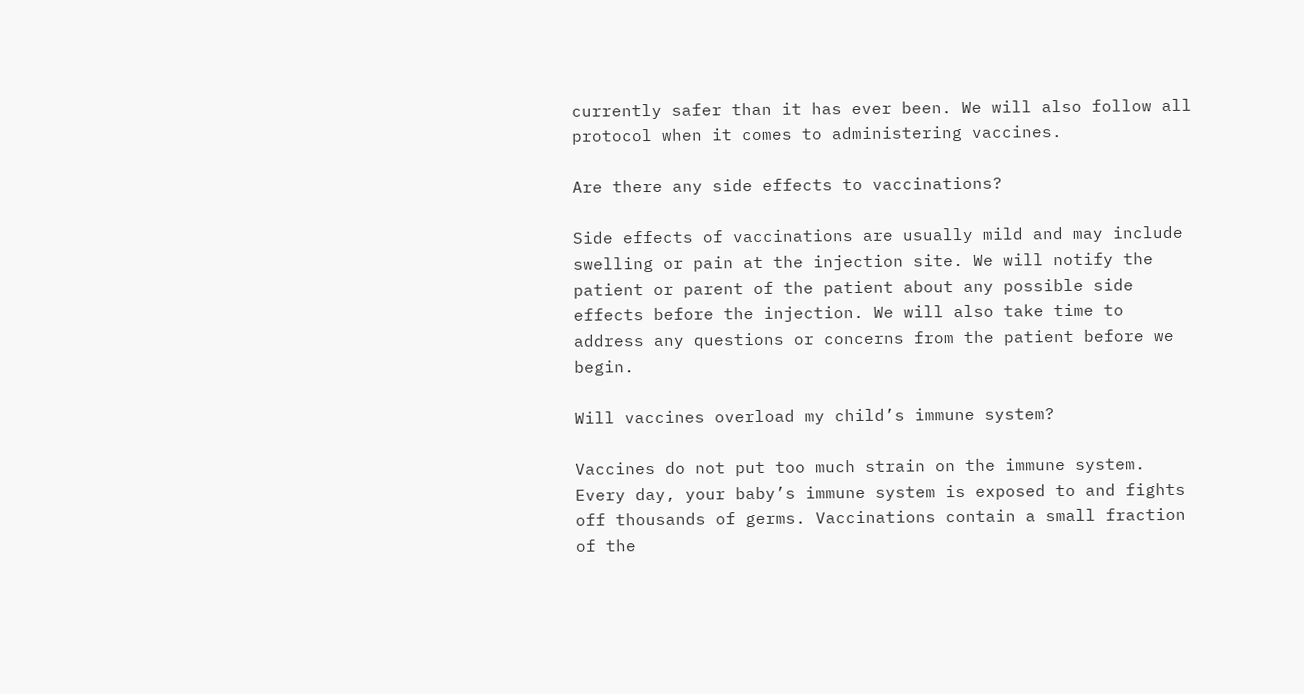currently safer than it has ever been. We will also follow all protocol when it comes to administering vaccines.

Are there any side effects to vaccinations?

Side effects of vaccinations are usually mild and may include swelling or pain at the injection site. We will notify the patient or parent of the patient about any possible side effects before the injection. We will also take time to address any questions or concerns from the patient before we begin.

Will vaccines overload my child’s immune system?

Vaccines do not put too much strain on the immune system. Every day, your baby’s immune system is exposed to and fights off thousands of germs. Vaccinations contain a small fraction of the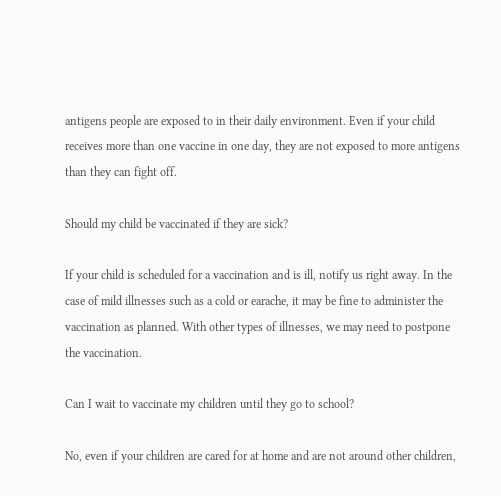antigens people are exposed to in their daily environment. Even if your child receives more than one vaccine in one day, they are not exposed to more antigens than they can fight off.

Should my child be vaccinated if they are sick?

If your child is scheduled for a vaccination and is ill, notify us right away. In the case of mild illnesses such as a cold or earache, it may be fine to administer the vaccination as planned. With other types of illnesses, we may need to postpone the vaccination.

Can I wait to vaccinate my children until they go to school?

No, even if your children are cared for at home and are not around other children,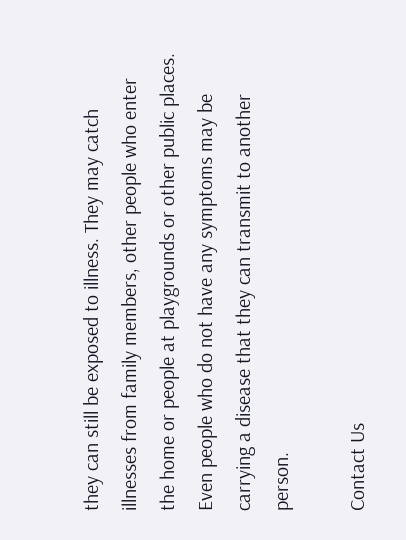they can still be exposed to illness. They may catch illnesses from family members, other people who enter the home or people at playgrounds or other public places. Even people who do not have any symptoms may be carrying a disease that they can transmit to another person.

Contact Us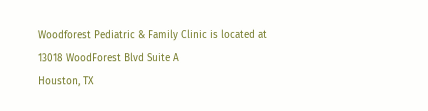Woodforest Pediatric & Family Clinic is located at
13018 WoodForest Blvd Suite A
Houston, TX